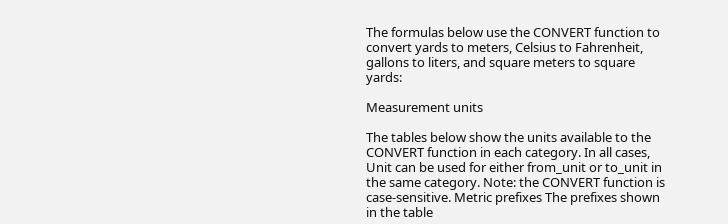The formulas below use the CONVERT function to convert yards to meters, Celsius to Fahrenheit, gallons to liters, and square meters to square yards:

Measurement units

The tables below show the units available to the CONVERT function in each category. In all cases, Unit can be used for either from_unit or to_unit in the same category. Note: the CONVERT function is case-sensitive. Metric prefixes The prefixes shown in the table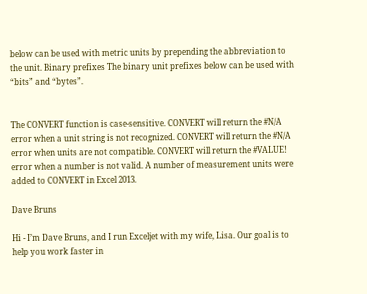below can be used with metric units by prepending the abbreviation to the unit. Binary prefixes The binary unit prefixes below can be used with “bits” and “bytes”.


The CONVERT function is case-sensitive. CONVERT will return the #N/A error when a unit string is not recognized. CONVERT will return the #N/A error when units are not compatible. CONVERT will return the #VALUE! error when a number is not valid. A number of measurement units were added to CONVERT in Excel 2013.

Dave Bruns

Hi - I’m Dave Bruns, and I run Exceljet with my wife, Lisa. Our goal is to help you work faster in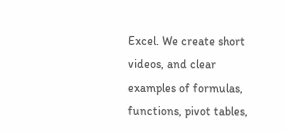Excel. We create short videos, and clear examples of formulas, functions, pivot tables,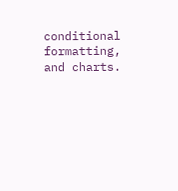conditional formatting, and charts.